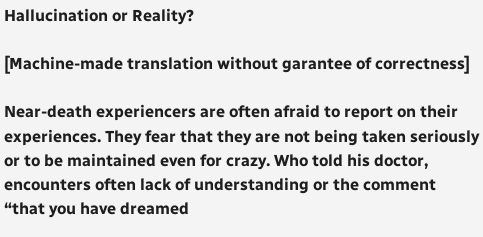Hallucination or Reality?

[Machine-made translation without garantee of correctness]

Near-death experiencers are often afraid to report on their experiences. They fear that they are not being taken seriously or to be maintained even for crazy. Who told his doctor, encounters often lack of understanding or the comment “that you have dreamed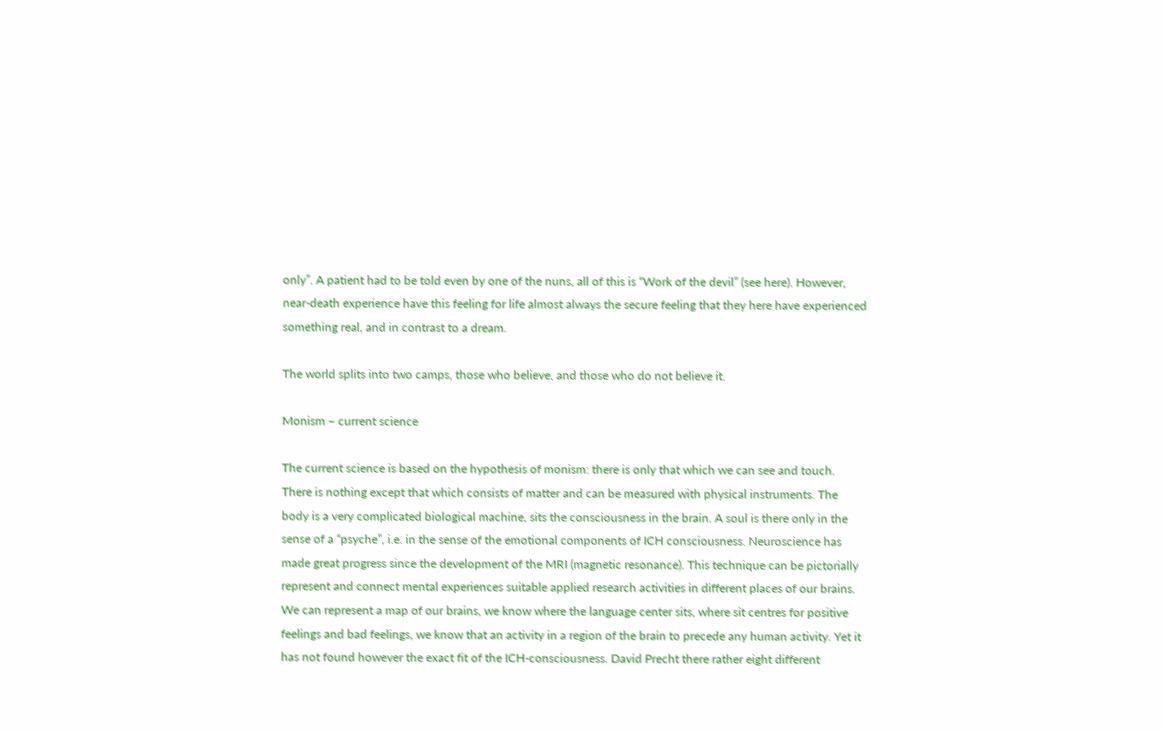only”. A patient had to be told even by one of the nuns, all of this is “Work of the devil” (see here). However, near-death experience have this feeling for life almost always the secure feeling that they here have experienced something real, and in contrast to a dream.

The world splits into two camps, those who believe, and those who do not believe it.

Monism – current science

The current science is based on the hypothesis of monism: there is only that which we can see and touch. There is nothing except that which consists of matter and can be measured with physical instruments. The body is a very complicated biological machine, sits the consciousness in the brain. A soul is there only in the sense of a “psyche”, i.e. in the sense of the emotional components of ICH consciousness. Neuroscience has made great progress since the development of the MRI (magnetic resonance). This technique can be pictorially represent and connect mental experiences suitable applied research activities in different places of our brains. We can represent a map of our brains, we know where the language center sits, where sit centres for positive feelings and bad feelings, we know that an activity in a region of the brain to precede any human activity. Yet it has not found however the exact fit of the ICH-consciousness. David Precht there rather eight different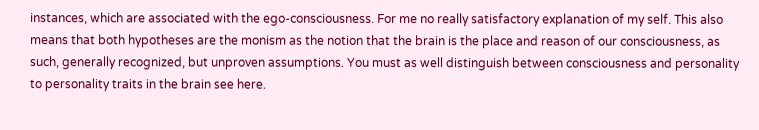instances, which are associated with the ego-consciousness. For me no really satisfactory explanation of my self. This also means that both hypotheses are the monism as the notion that the brain is the place and reason of our consciousness, as such, generally recognized, but unproven assumptions. You must as well distinguish between consciousness and personality to personality traits in the brain see here.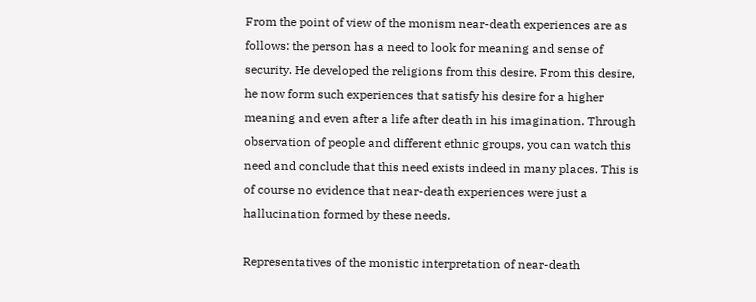From the point of view of the monism near-death experiences are as follows: the person has a need to look for meaning and sense of security. He developed the religions from this desire. From this desire, he now form such experiences that satisfy his desire for a higher meaning and even after a life after death in his imagination. Through observation of people and different ethnic groups, you can watch this need and conclude that this need exists indeed in many places. This is of course no evidence that near-death experiences were just a hallucination formed by these needs.

Representatives of the monistic interpretation of near-death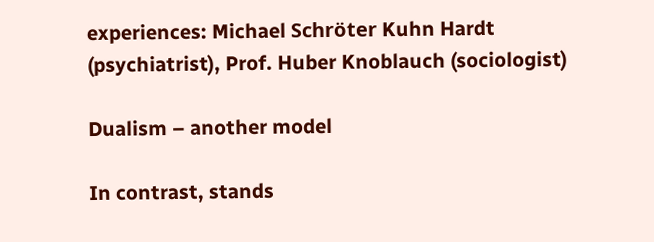experiences: Michael Schröter Kuhn Hardt (psychiatrist), Prof. Huber Knoblauch (sociologist)

Dualism – another model

In contrast, stands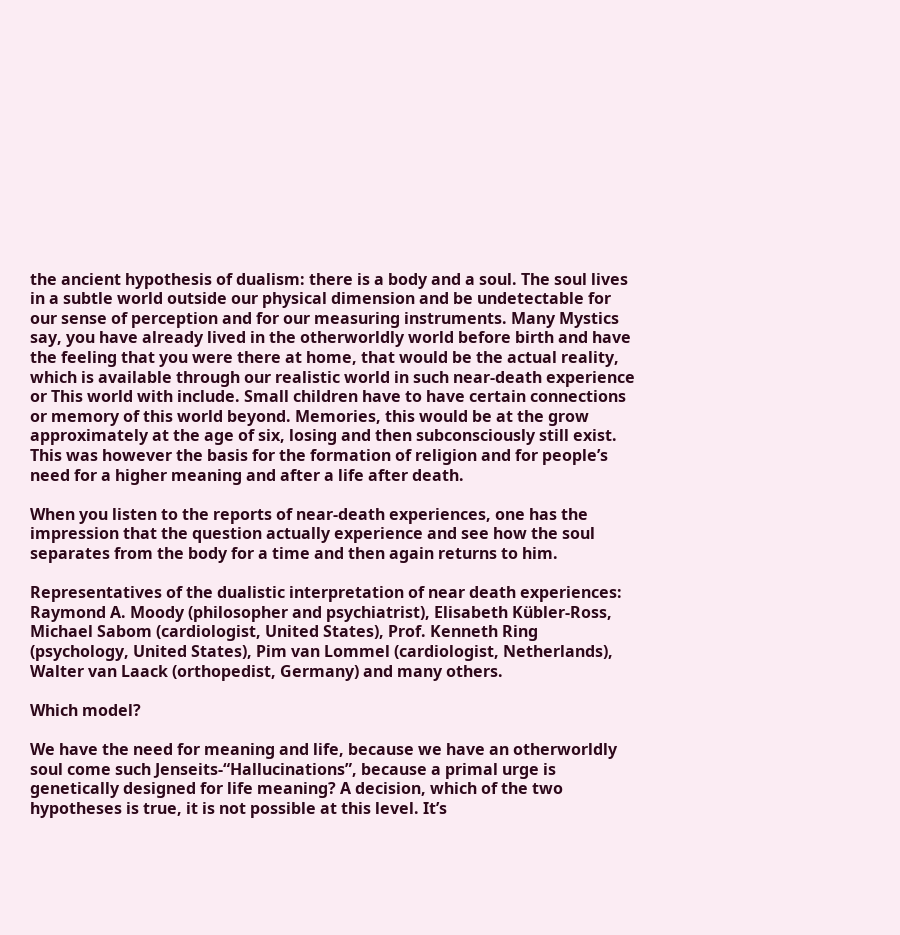the ancient hypothesis of dualism: there is a body and a soul. The soul lives in a subtle world outside our physical dimension and be undetectable for our sense of perception and for our measuring instruments. Many Mystics say, you have already lived in the otherworldly world before birth and have the feeling that you were there at home, that would be the actual reality, which is available through our realistic world in such near-death experience or This world with include. Small children have to have certain connections or memory of this world beyond. Memories, this would be at the grow approximately at the age of six, losing and then subconsciously still exist. This was however the basis for the formation of religion and for people’s need for a higher meaning and after a life after death.

When you listen to the reports of near-death experiences, one has the impression that the question actually experience and see how the soul separates from the body for a time and then again returns to him.

Representatives of the dualistic interpretation of near death experiences: Raymond A. Moody (philosopher and psychiatrist), Elisabeth Kübler-Ross, Michael Sabom (cardiologist, United States), Prof. Kenneth Ring (psychology, United States), Pim van Lommel (cardiologist, Netherlands), Walter van Laack (orthopedist, Germany) and many others.

Which model?

We have the need for meaning and life, because we have an otherworldly soul come such Jenseits-“Hallucinations”, because a primal urge is genetically designed for life meaning? A decision, which of the two hypotheses is true, it is not possible at this level. It’s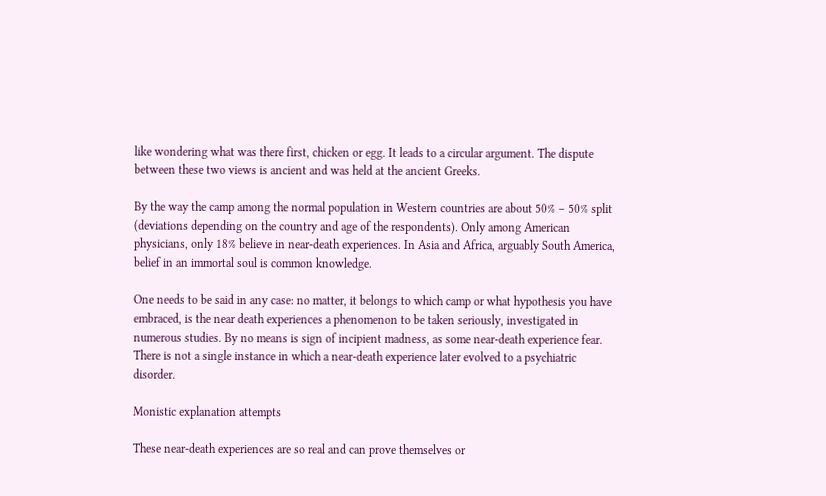like wondering what was there first, chicken or egg. It leads to a circular argument. The dispute between these two views is ancient and was held at the ancient Greeks.

By the way the camp among the normal population in Western countries are about 50% – 50% split (deviations depending on the country and age of the respondents). Only among American physicians, only 18% believe in near-death experiences. In Asia and Africa, arguably South America, belief in an immortal soul is common knowledge.

One needs to be said in any case: no matter, it belongs to which camp or what hypothesis you have embraced, is the near death experiences a phenomenon to be taken seriously, investigated in numerous studies. By no means is sign of incipient madness, as some near-death experience fear. There is not a single instance in which a near-death experience later evolved to a psychiatric disorder.

Monistic explanation attempts

These near-death experiences are so real and can prove themselves or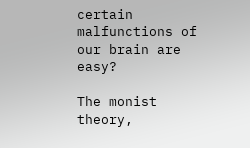certain malfunctions of our brain are easy?

The monist theory,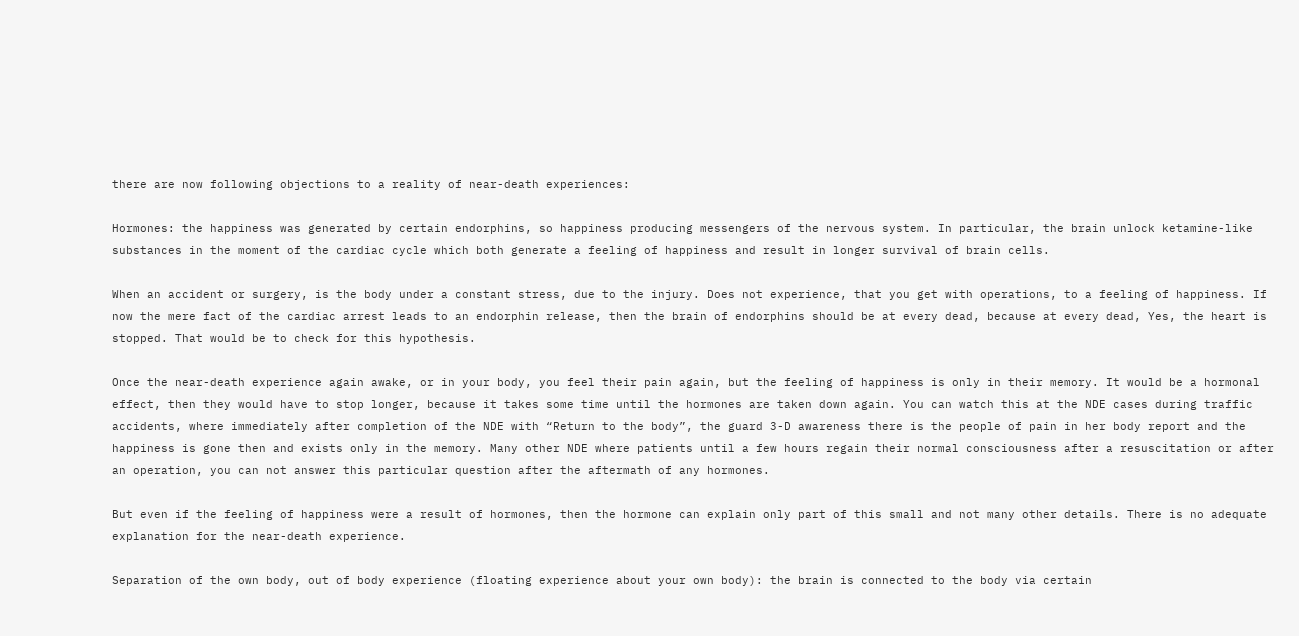there are now following objections to a reality of near-death experiences:

Hormones: the happiness was generated by certain endorphins, so happiness producing messengers of the nervous system. In particular, the brain unlock ketamine-like substances in the moment of the cardiac cycle which both generate a feeling of happiness and result in longer survival of brain cells.

When an accident or surgery, is the body under a constant stress, due to the injury. Does not experience, that you get with operations, to a feeling of happiness. If now the mere fact of the cardiac arrest leads to an endorphin release, then the brain of endorphins should be at every dead, because at every dead, Yes, the heart is stopped. That would be to check for this hypothesis.

Once the near-death experience again awake, or in your body, you feel their pain again, but the feeling of happiness is only in their memory. It would be a hormonal effect, then they would have to stop longer, because it takes some time until the hormones are taken down again. You can watch this at the NDE cases during traffic accidents, where immediately after completion of the NDE with “Return to the body”, the guard 3-D awareness there is the people of pain in her body report and the happiness is gone then and exists only in the memory. Many other NDE where patients until a few hours regain their normal consciousness after a resuscitation or after an operation, you can not answer this particular question after the aftermath of any hormones.

But even if the feeling of happiness were a result of hormones, then the hormone can explain only part of this small and not many other details. There is no adequate explanation for the near-death experience.

Separation of the own body, out of body experience (floating experience about your own body): the brain is connected to the body via certain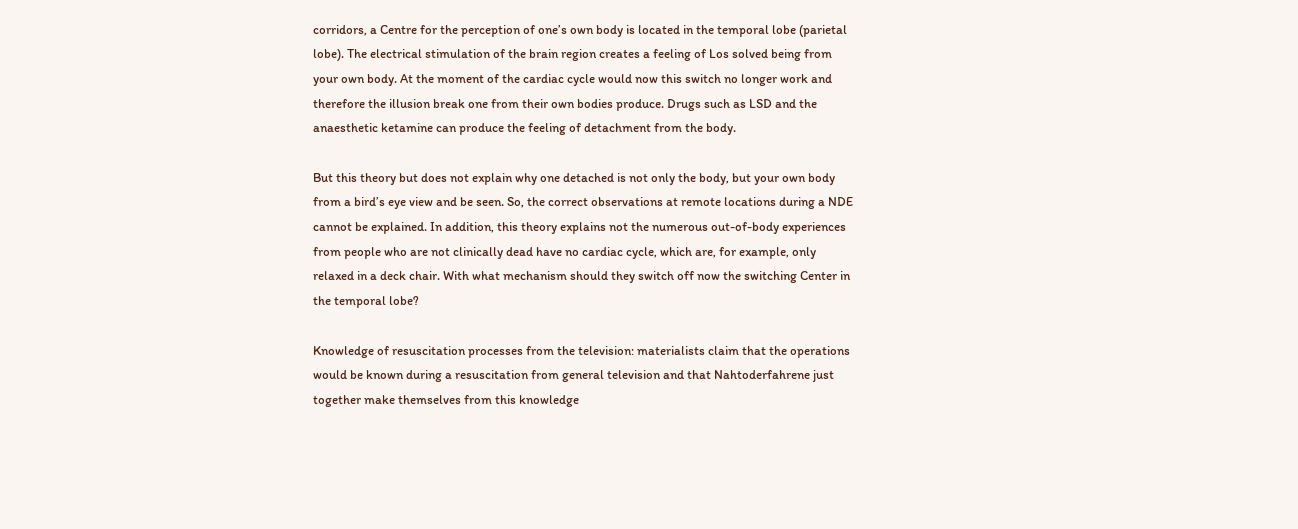corridors, a Centre for the perception of one’s own body is located in the temporal lobe (parietal lobe). The electrical stimulation of the brain region creates a feeling of Los solved being from your own body. At the moment of the cardiac cycle would now this switch no longer work and therefore the illusion break one from their own bodies produce. Drugs such as LSD and the anaesthetic ketamine can produce the feeling of detachment from the body.

But this theory but does not explain why one detached is not only the body, but your own body from a bird’s eye view and be seen. So, the correct observations at remote locations during a NDE cannot be explained. In addition, this theory explains not the numerous out-of-body experiences from people who are not clinically dead have no cardiac cycle, which are, for example, only relaxed in a deck chair. With what mechanism should they switch off now the switching Center in the temporal lobe?

Knowledge of resuscitation processes from the television: materialists claim that the operations would be known during a resuscitation from general television and that Nahtoderfahrene just together make themselves from this knowledge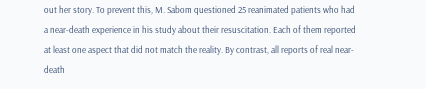out her story. To prevent this, M. Sabom questioned 25 reanimated patients who had a near-death experience in his study about their resuscitation. Each of them reported at least one aspect that did not match the reality. By contrast, all reports of real near-death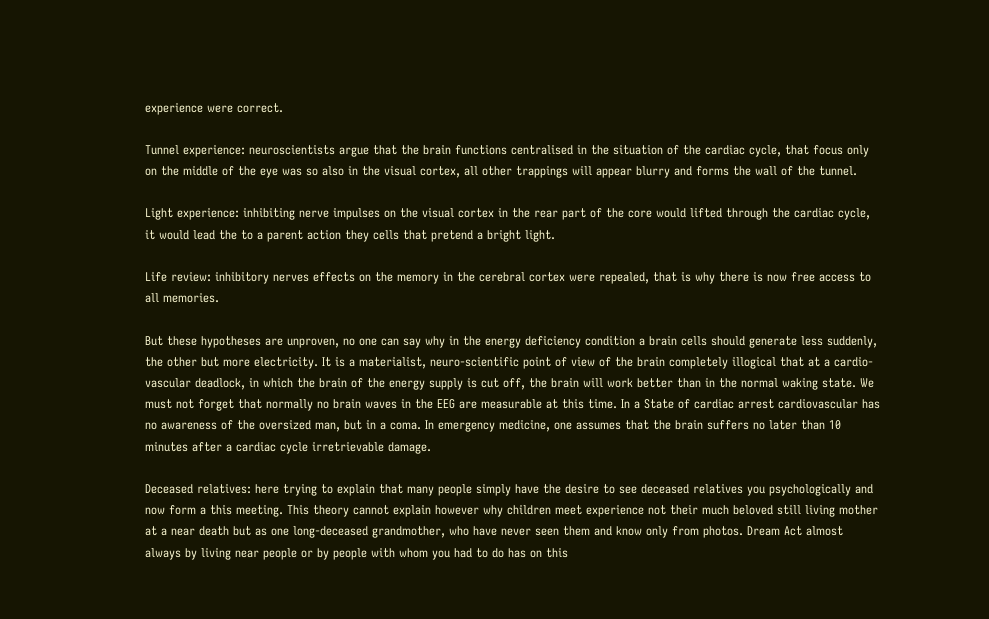experience were correct.

Tunnel experience: neuroscientists argue that the brain functions centralised in the situation of the cardiac cycle, that focus only on the middle of the eye was so also in the visual cortex, all other trappings will appear blurry and forms the wall of the tunnel.

Light experience: inhibiting nerve impulses on the visual cortex in the rear part of the core would lifted through the cardiac cycle, it would lead the to a parent action they cells that pretend a bright light.

Life review: inhibitory nerves effects on the memory in the cerebral cortex were repealed, that is why there is now free access to all memories.

But these hypotheses are unproven, no one can say why in the energy deficiency condition a brain cells should generate less suddenly, the other but more electricity. It is a materialist, neuro-scientific point of view of the brain completely illogical that at a cardio-vascular deadlock, in which the brain of the energy supply is cut off, the brain will work better than in the normal waking state. We must not forget that normally no brain waves in the EEG are measurable at this time. In a State of cardiac arrest cardiovascular has no awareness of the oversized man, but in a coma. In emergency medicine, one assumes that the brain suffers no later than 10 minutes after a cardiac cycle irretrievable damage.

Deceased relatives: here trying to explain that many people simply have the desire to see deceased relatives you psychologically and now form a this meeting. This theory cannot explain however why children meet experience not their much beloved still living mother at a near death but as one long-deceased grandmother, who have never seen them and know only from photos. Dream Act almost always by living near people or by people with whom you had to do has on this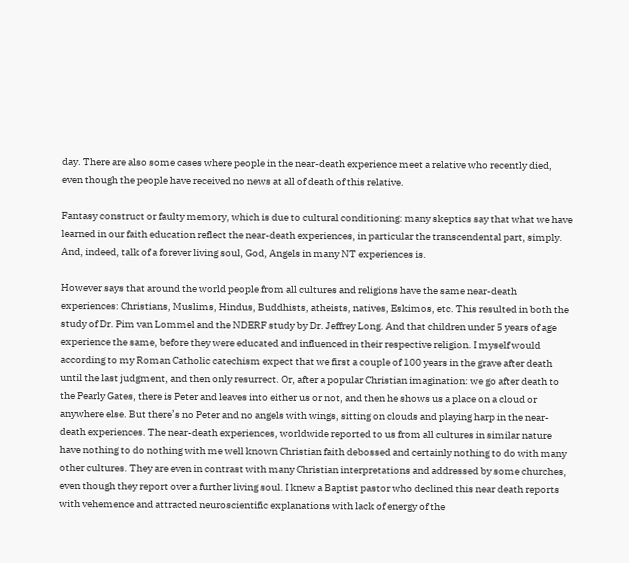day. There are also some cases where people in the near-death experience meet a relative who recently died, even though the people have received no news at all of death of this relative.

Fantasy construct or faulty memory, which is due to cultural conditioning: many skeptics say that what we have learned in our faith education reflect the near-death experiences, in particular the transcendental part, simply. And, indeed, talk of a forever living soul, God, Angels in many NT experiences is.

However says that around the world people from all cultures and religions have the same near-death experiences: Christians, Muslims, Hindus, Buddhists, atheists, natives, Eskimos, etc. This resulted in both the study of Dr. Pim van Lommel and the NDERF study by Dr. Jeffrey Long. And that children under 5 years of age experience the same, before they were educated and influenced in their respective religion. I myself would according to my Roman Catholic catechism expect that we first a couple of 100 years in the grave after death until the last judgment, and then only resurrect. Or, after a popular Christian imagination: we go after death to the Pearly Gates, there is Peter and leaves into either us or not, and then he shows us a place on a cloud or anywhere else. But there’s no Peter and no angels with wings, sitting on clouds and playing harp in the near-death experiences. The near-death experiences, worldwide reported to us from all cultures in similar nature have nothing to do nothing with me well known Christian faith debossed and certainly nothing to do with many other cultures. They are even in contrast with many Christian interpretations and addressed by some churches, even though they report over a further living soul. I knew a Baptist pastor who declined this near death reports with vehemence and attracted neuroscientific explanations with lack of energy of the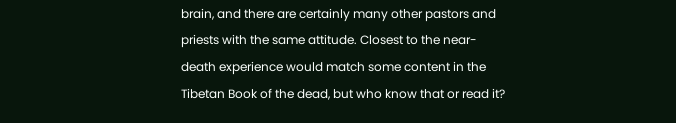brain, and there are certainly many other pastors and priests with the same attitude. Closest to the near-death experience would match some content in the Tibetan Book of the dead, but who know that or read it?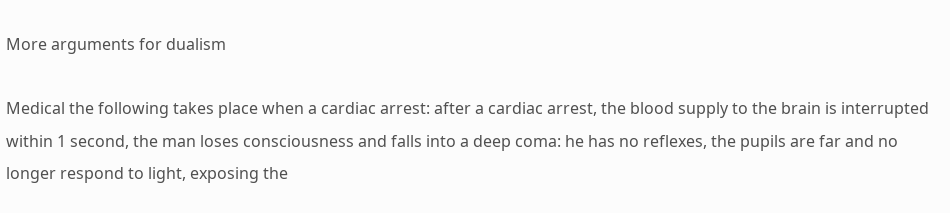More arguments for dualism

Medical the following takes place when a cardiac arrest: after a cardiac arrest, the blood supply to the brain is interrupted within 1 second, the man loses consciousness and falls into a deep coma: he has no reflexes, the pupils are far and no longer respond to light, exposing the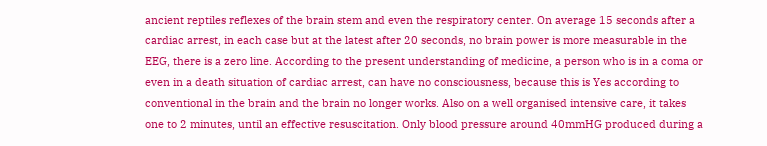ancient reptiles reflexes of the brain stem and even the respiratory center. On average 15 seconds after a cardiac arrest, in each case but at the latest after 20 seconds, no brain power is more measurable in the EEG, there is a zero line. According to the present understanding of medicine, a person who is in a coma or even in a death situation of cardiac arrest, can have no consciousness, because this is Yes according to conventional in the brain and the brain no longer works. Also on a well organised intensive care, it takes one to 2 minutes, until an effective resuscitation. Only blood pressure around 40mmHG produced during a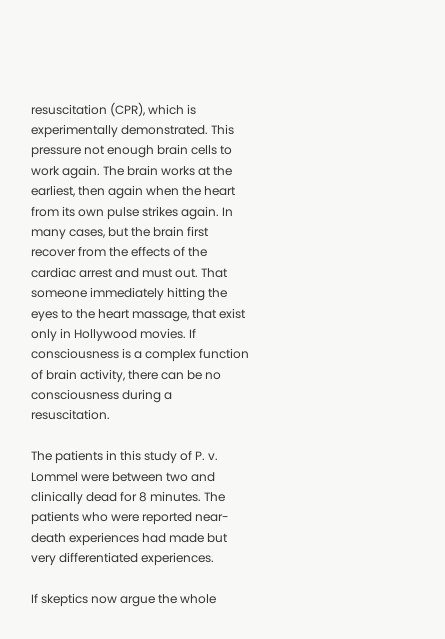resuscitation (CPR), which is experimentally demonstrated. This pressure not enough brain cells to work again. The brain works at the earliest, then again when the heart from its own pulse strikes again. In many cases, but the brain first recover from the effects of the cardiac arrest and must out. That someone immediately hitting the eyes to the heart massage, that exist only in Hollywood movies. If consciousness is a complex function of brain activity, there can be no consciousness during a resuscitation.

The patients in this study of P. v. Lommel were between two and clinically dead for 8 minutes. The patients who were reported near-death experiences had made but very differentiated experiences.

If skeptics now argue the whole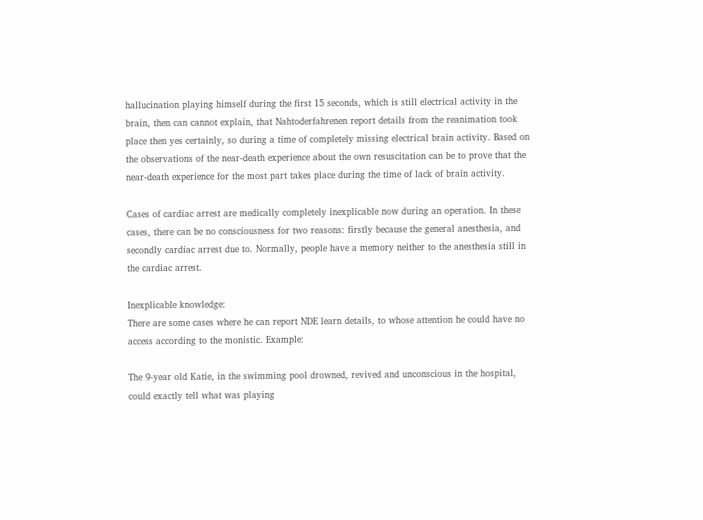hallucination playing himself during the first 15 seconds, which is still electrical activity in the brain, then can cannot explain, that Nahtoderfahrenen report details from the reanimation took place then yes certainly, so during a time of completely missing electrical brain activity. Based on the observations of the near-death experience about the own resuscitation can be to prove that the near-death experience for the most part takes place during the time of lack of brain activity.

Cases of cardiac arrest are medically completely inexplicable now during an operation. In these cases, there can be no consciousness for two reasons: firstly because the general anesthesia, and secondly cardiac arrest due to. Normally, people have a memory neither to the anesthesia still in the cardiac arrest.

Inexplicable knowledge:
There are some cases where he can report NDE learn details, to whose attention he could have no access according to the monistic. Example:

The 9-year old Katie, in the swimming pool drowned, revived and unconscious in the hospital, could exactly tell what was playing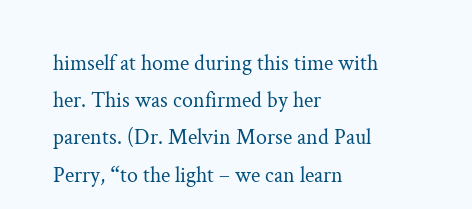himself at home during this time with her. This was confirmed by her parents. (Dr. Melvin Morse and Paul Perry, “to the light – we can learn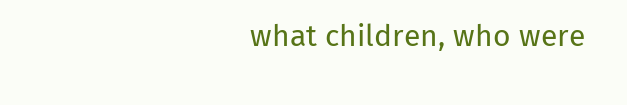what children, who were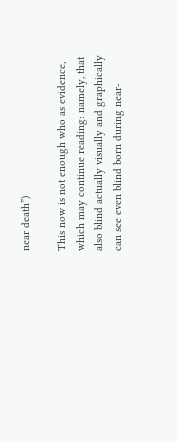near death”)

This now is not enough who as evidence, which may continue reading: namely, that also blind actually visually and graphically can see even blind born during near-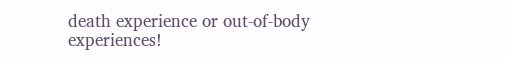death experience or out-of-body experiences!